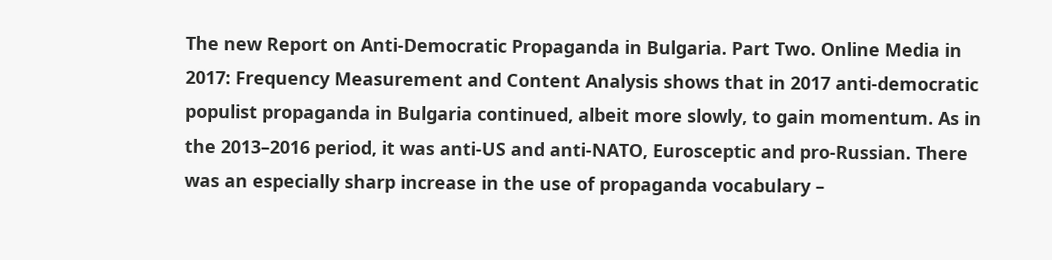The new Report on Anti-Democratic Propaganda in Bulgaria. Part Two. Online Media in 2017: Frequency Measurement and Content Analysis shows that in 2017 anti-democratic populist propaganda in Bulgaria continued, albeit more slowly, to gain momentum. As in the 2013–2016 period, it was anti-US and anti-NATO, Eurosceptic and pro-Russian. There was an especially sharp increase in the use of propaganda vocabulary –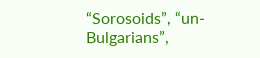“Sorosoids”, “un-Bulgarians”,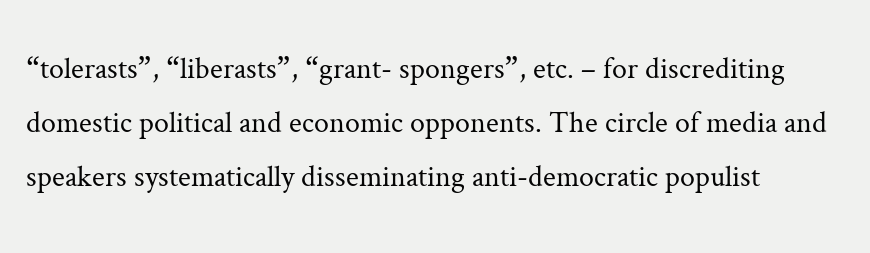“tolerasts”, “liberasts”, “grant- spongers”, etc. – for discrediting domestic political and economic opponents. The circle of media and speakers systematically disseminating anti-democratic populist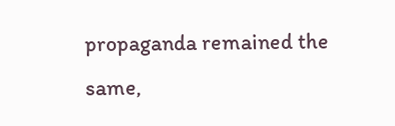propaganda remained the same,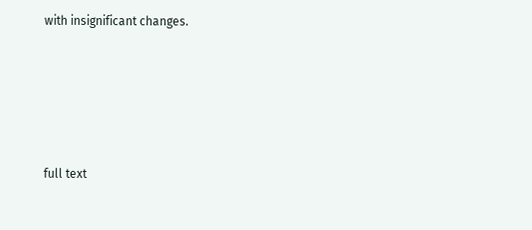with insignificant changes.





full text